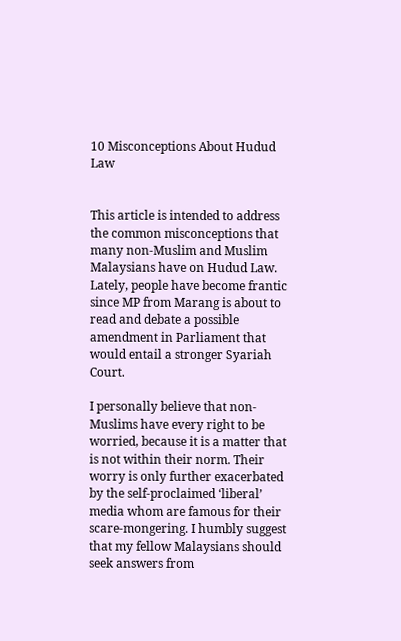10 Misconceptions About Hudud Law


This article is intended to address the common misconceptions that many non-Muslim and Muslim Malaysians have on Hudud Law. Lately, people have become frantic since MP from Marang is about to read and debate a possible amendment in Parliament that would entail a stronger Syariah Court.

I personally believe that non-Muslims have every right to be worried, because it is a matter that is not within their norm. Their worry is only further exacerbated by the self-proclaimed ‘liberal’ media whom are famous for their scare-mongering. I humbly suggest that my fellow Malaysians should seek answers from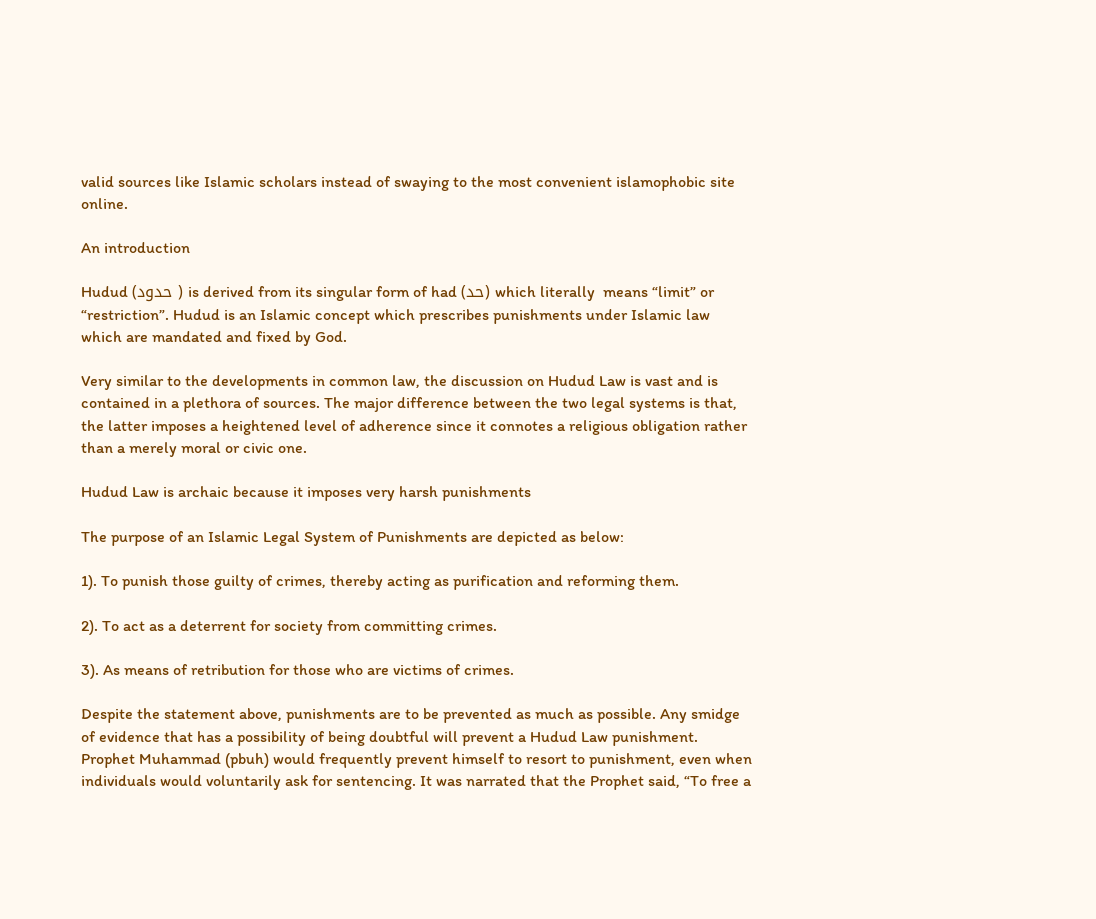valid sources like Islamic scholars instead of swaying to the most convenient islamophobic site online.

An introduction

Hudud (حدود ) is derived from its singular form of had (حد) which literally  means “limit” or “restriction”. Hudud is an Islamic concept which prescribes punishments under Islamic law which are mandated and fixed by God.

Very similar to the developments in common law, the discussion on Hudud Law is vast and is contained in a plethora of sources. The major difference between the two legal systems is that, the latter imposes a heightened level of adherence since it connotes a religious obligation rather than a merely moral or civic one.

Hudud Law is archaic because it imposes very harsh punishments

The purpose of an Islamic Legal System of Punishments are depicted as below:

1). To punish those guilty of crimes, thereby acting as purification and reforming them.

2). To act as a deterrent for society from committing crimes.

3). As means of retribution for those who are victims of crimes.

Despite the statement above, punishments are to be prevented as much as possible. Any smidge of evidence that has a possibility of being doubtful will prevent a Hudud Law punishment. Prophet Muhammad (pbuh) would frequently prevent himself to resort to punishment, even when individuals would voluntarily ask for sentencing. It was narrated that the Prophet said, “To free a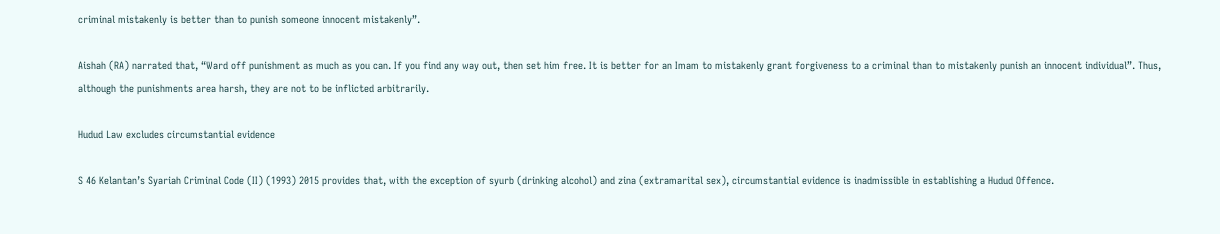criminal mistakenly is better than to punish someone innocent mistakenly”.

Aishah (RA) narrated that, “Ward off punishment as much as you can. If you find any way out, then set him free. It is better for an Imam to mistakenly grant forgiveness to a criminal than to mistakenly punish an innocent individual”. Thus, although the punishments area harsh, they are not to be inflicted arbitrarily.

Hudud Law excludes circumstantial evidence

S 46 Kelantan’s Syariah Criminal Code (II) (1993) 2015 provides that, with the exception of syurb (drinking alcohol) and zina (extramarital sex), circumstantial evidence is inadmissible in establishing a Hudud Offence.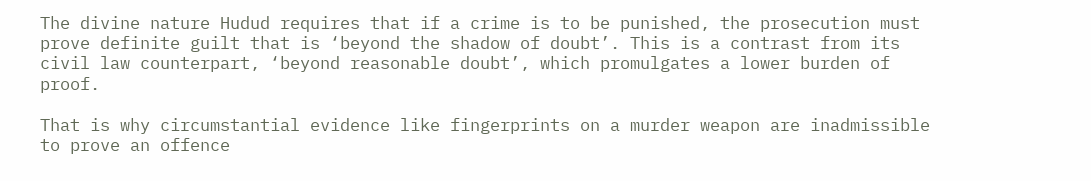The divine nature Hudud requires that if a crime is to be punished, the prosecution must prove definite guilt that is ‘beyond the shadow of doubt’. This is a contrast from its civil law counterpart, ‘beyond reasonable doubt’, which promulgates a lower burden of proof.

That is why circumstantial evidence like fingerprints on a murder weapon are inadmissible to prove an offence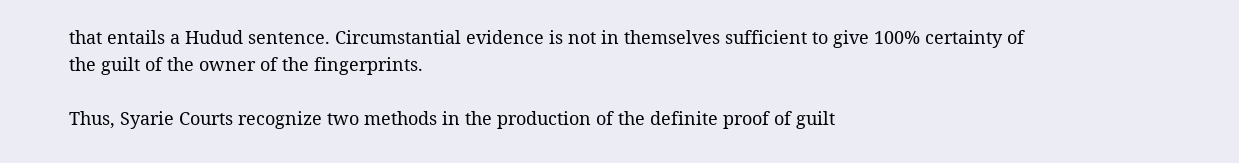that entails a Hudud sentence. Circumstantial evidence is not in themselves sufficient to give 100% certainty of the guilt of the owner of the fingerprints.

Thus, Syarie Courts recognize two methods in the production of the definite proof of guilt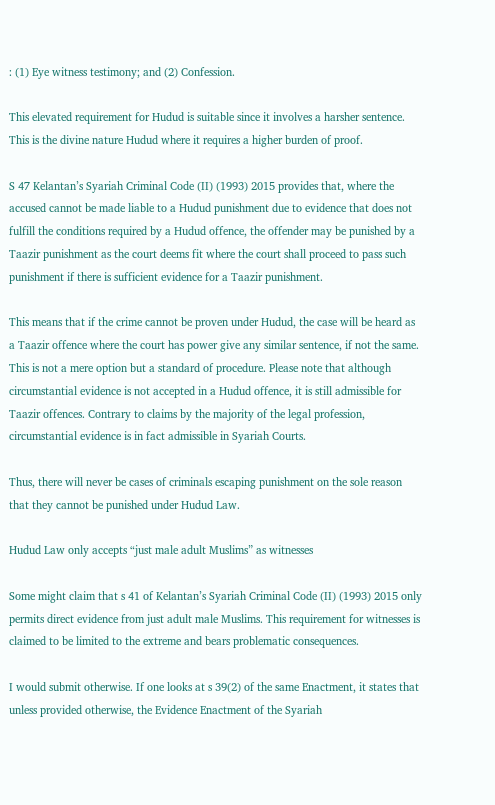: (1) Eye witness testimony; and (2) Confession.

This elevated requirement for Hudud is suitable since it involves a harsher sentence. This is the divine nature Hudud where it requires a higher burden of proof.

S 47 Kelantan’s Syariah Criminal Code (II) (1993) 2015 provides that, where the accused cannot be made liable to a Hudud punishment due to evidence that does not fulfill the conditions required by a Hudud offence, the offender may be punished by a Taazir punishment as the court deems fit where the court shall proceed to pass such punishment if there is sufficient evidence for a Taazir punishment.

This means that if the crime cannot be proven under Hudud, the case will be heard as a Taazir offence where the court has power give any similar sentence, if not the same. This is not a mere option but a standard of procedure. Please note that although circumstantial evidence is not accepted in a Hudud offence, it is still admissible for Taazir offences. Contrary to claims by the majority of the legal profession, circumstantial evidence is in fact admissible in Syariah Courts.

Thus, there will never be cases of criminals escaping punishment on the sole reason that they cannot be punished under Hudud Law.

Hudud Law only accepts “just male adult Muslims” as witnesses

Some might claim that s 41 of Kelantan’s Syariah Criminal Code (II) (1993) 2015 only permits direct evidence from just adult male Muslims. This requirement for witnesses is claimed to be limited to the extreme and bears problematic consequences.

I would submit otherwise. If one looks at s 39(2) of the same Enactment, it states that unless provided otherwise, the Evidence Enactment of the Syariah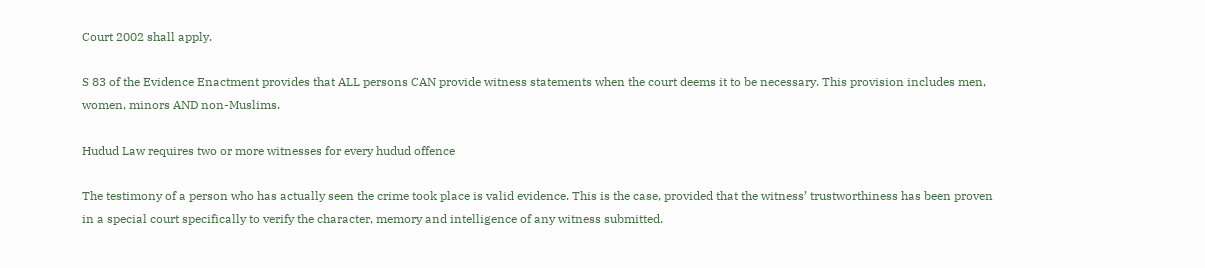Court 2002 shall apply.

S 83 of the Evidence Enactment provides that ALL persons CAN provide witness statements when the court deems it to be necessary. This provision includes men, women, minors AND non-Muslims.

Hudud Law requires two or more witnesses for every hudud offence

The testimony of a person who has actually seen the crime took place is valid evidence. This is the case, provided that the witness’ trustworthiness has been proven in a special court specifically to verify the character, memory and intelligence of any witness submitted.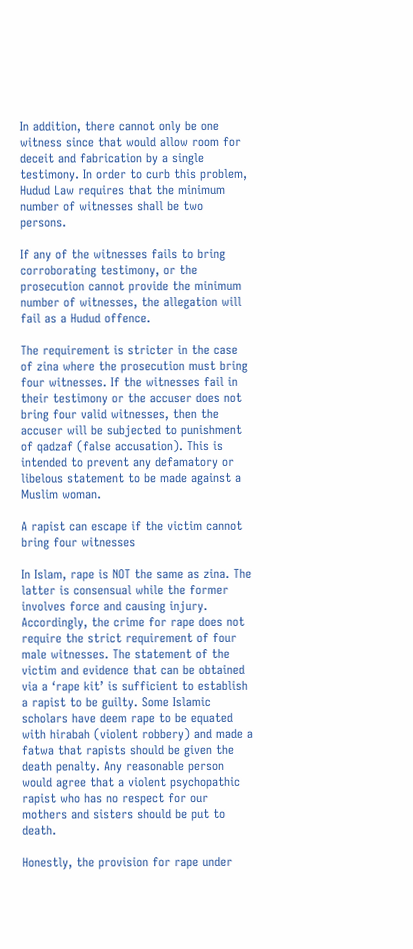In addition, there cannot only be one witness since that would allow room for deceit and fabrication by a single testimony. In order to curb this problem, Hudud Law requires that the minimum number of witnesses shall be two persons.

If any of the witnesses fails to bring corroborating testimony, or the prosecution cannot provide the minimum number of witnesses, the allegation will fail as a Hudud offence.

The requirement is stricter in the case of zina where the prosecution must bring four witnesses. If the witnesses fail in their testimony or the accuser does not bring four valid witnesses, then the accuser will be subjected to punishment of qadzaf (false accusation). This is intended to prevent any defamatory or libelous statement to be made against a Muslim woman.

A rapist can escape if the victim cannot bring four witnesses

In Islam, rape is NOT the same as zina. The latter is consensual while the former involves force and causing injury. Accordingly, the crime for rape does not require the strict requirement of four male witnesses. The statement of the victim and evidence that can be obtained via a ‘rape kit’ is sufficient to establish a rapist to be guilty. Some Islamic scholars have deem rape to be equated with hirabah (violent robbery) and made a fatwa that rapists should be given the death penalty. Any reasonable person would agree that a violent psychopathic rapist who has no respect for our mothers and sisters should be put to death.

Honestly, the provision for rape under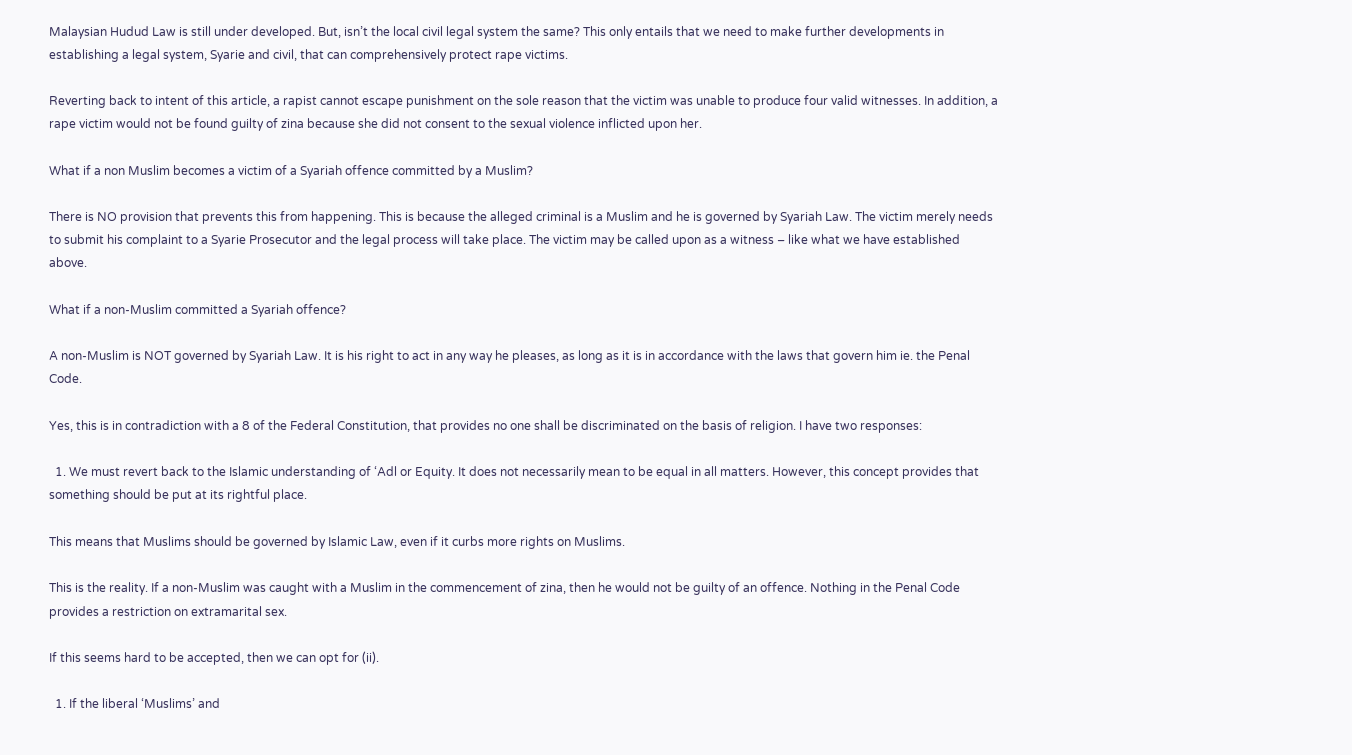Malaysian Hudud Law is still under developed. But, isn’t the local civil legal system the same? This only entails that we need to make further developments in establishing a legal system, Syarie and civil, that can comprehensively protect rape victims.

Reverting back to intent of this article, a rapist cannot escape punishment on the sole reason that the victim was unable to produce four valid witnesses. In addition, a rape victim would not be found guilty of zina because she did not consent to the sexual violence inflicted upon her.

What if a non Muslim becomes a victim of a Syariah offence committed by a Muslim?

There is NO provision that prevents this from happening. This is because the alleged criminal is a Muslim and he is governed by Syariah Law. The victim merely needs to submit his complaint to a Syarie Prosecutor and the legal process will take place. The victim may be called upon as a witness – like what we have established above.

What if a non-Muslim committed a Syariah offence?

A non-Muslim is NOT governed by Syariah Law. It is his right to act in any way he pleases, as long as it is in accordance with the laws that govern him ie. the Penal Code.

Yes, this is in contradiction with a 8 of the Federal Constitution, that provides no one shall be discriminated on the basis of religion. I have two responses:

  1. We must revert back to the Islamic understanding of ‘Adl or Equity. It does not necessarily mean to be equal in all matters. However, this concept provides that something should be put at its rightful place.

This means that Muslims should be governed by Islamic Law, even if it curbs more rights on Muslims.

This is the reality. If a non-Muslim was caught with a Muslim in the commencement of zina, then he would not be guilty of an offence. Nothing in the Penal Code provides a restriction on extramarital sex.

If this seems hard to be accepted, then we can opt for (ii).

  1. If the liberal ‘Muslims’ and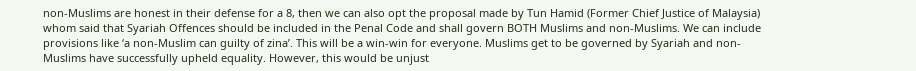non-Muslims are honest in their defense for a 8, then we can also opt the proposal made by Tun Hamid (Former Chief Justice of Malaysia) whom said that Syariah Offences should be included in the Penal Code and shall govern BOTH Muslims and non-Muslims. We can include provisions like ‘a non-Muslim can guilty of zina’. This will be a win-win for everyone. Muslims get to be governed by Syariah and non-Muslims have successfully upheld equality. However, this would be unjust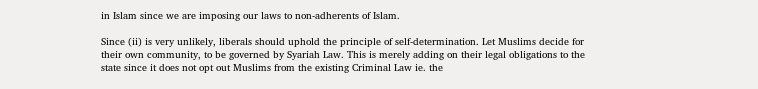in Islam since we are imposing our laws to non-adherents of Islam.

Since (ii) is very unlikely, liberals should uphold the principle of self-determination. Let Muslims decide for their own community, to be governed by Syariah Law. This is merely adding on their legal obligations to the state since it does not opt out Muslims from the existing Criminal Law ie. the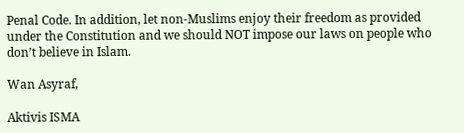Penal Code. In addition, let non-Muslims enjoy their freedom as provided under the Constitution and we should NOT impose our laws on people who don’t believe in Islam.

Wan Asyraf,

Aktivis ISMA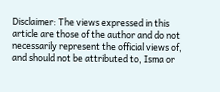Disclaimer: The views expressed in this article are those of the author and do not necessarily represent the official views of, and should not be attributed to, Isma or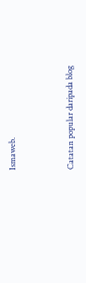Ismaweb.



Catatan popular daripada blog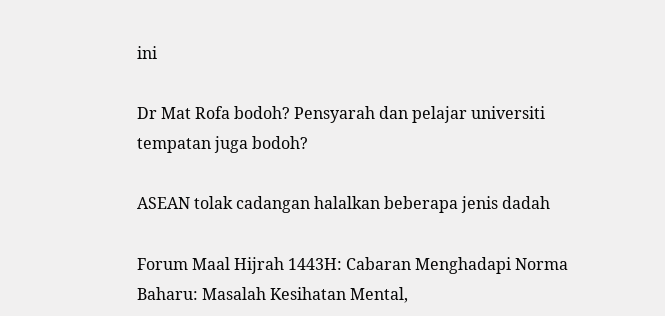ini

Dr Mat Rofa bodoh? Pensyarah dan pelajar universiti tempatan juga bodoh?

ASEAN tolak cadangan halalkan beberapa jenis dadah

Forum Maal Hijrah 1443H: Cabaran Menghadapi Norma Baharu: Masalah Kesihatan Mental,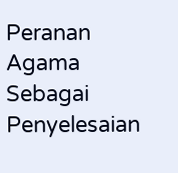Peranan Agama Sebagai Penyelesaian